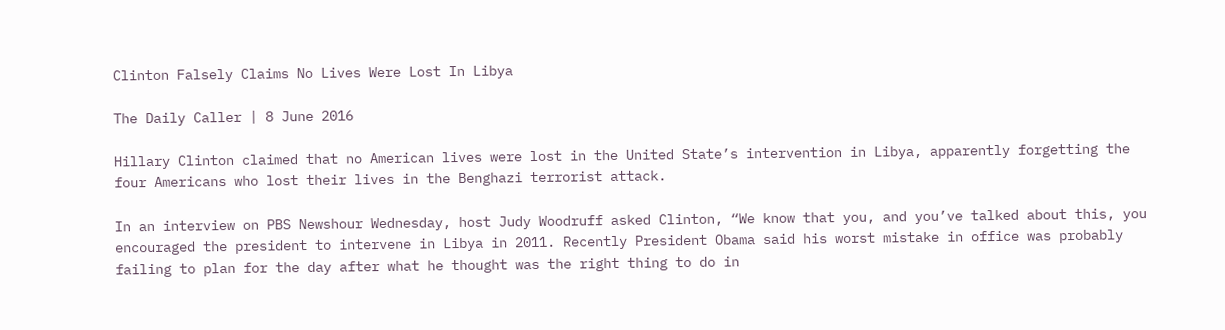Clinton Falsely Claims No Lives Were Lost In Libya

The Daily Caller | 8 June 2016

Hillary Clinton claimed that no American lives were lost in the United State’s intervention in Libya, apparently forgetting the four Americans who lost their lives in the Benghazi terrorist attack.

In an interview on PBS Newshour Wednesday, host Judy Woodruff asked Clinton, “We know that you, and you’ve talked about this, you encouraged the president to intervene in Libya in 2011. Recently President Obama said his worst mistake in office was probably failing to plan for the day after what he thought was the right thing to do in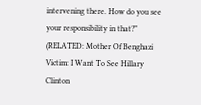intervening there. How do you see your responsibility in that?” (RELATED: Mother Of Benghazi Victim: I Want To See Hillary Clinton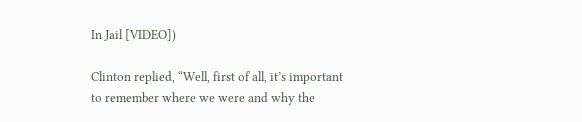In Jail [VIDEO])

Clinton replied, “Well, first of all, it’s important to remember where we were and why the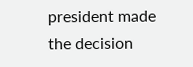president made the decision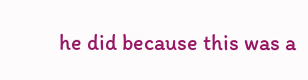he did because this was a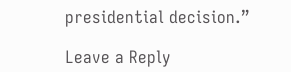presidential decision.”

Leave a Reply